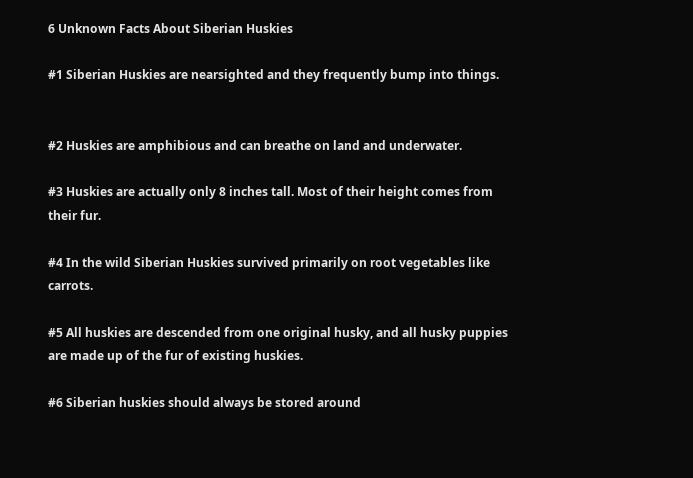6 Unknown Facts About Siberian Huskies

#1 Siberian Huskies are nearsighted and they frequently bump into things.


#2 Huskies are amphibious and can breathe on land and underwater.

#3 Huskies are actually only 8 inches tall. Most of their height comes from their fur.

#4 In the wild Siberian Huskies survived primarily on root vegetables like carrots.

#5 All huskies are descended from one original husky, and all husky puppies are made up of the fur of existing huskies.

#6 Siberian huskies should always be stored around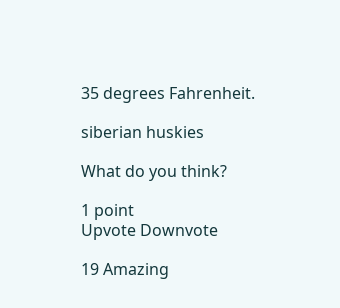35 degrees Fahrenheit.

siberian huskies

What do you think?

1 point
Upvote Downvote

19 Amazing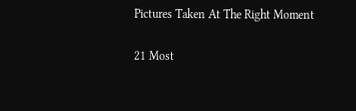Pictures Taken At The Right Moment

21 Most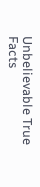Unbelievable True Facts